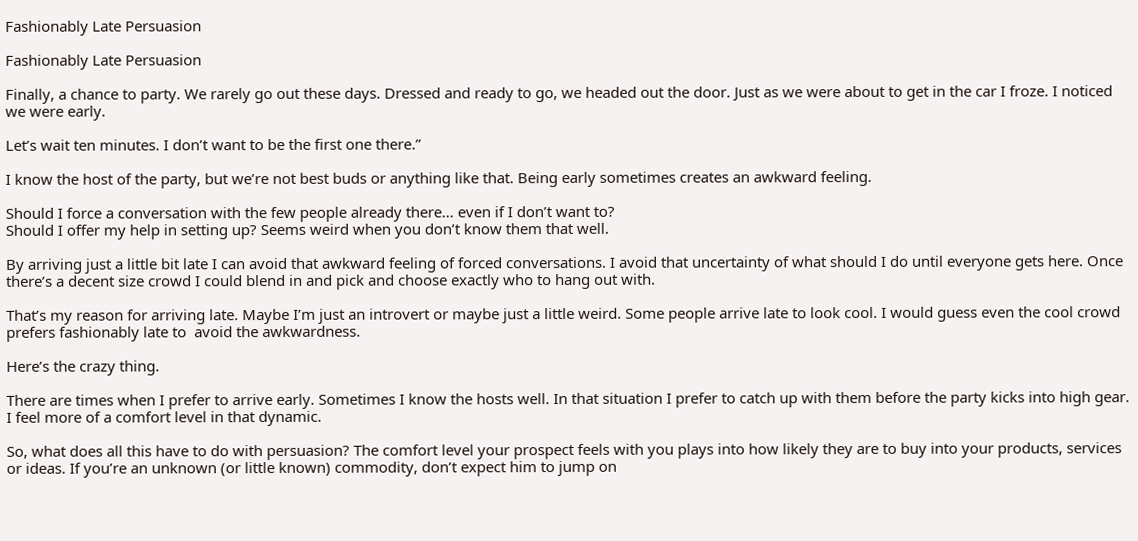Fashionably Late Persuasion

Fashionably Late Persuasion

Finally, a chance to party. We rarely go out these days. Dressed and ready to go, we headed out the door. Just as we were about to get in the car I froze. I noticed we were early.

Let’s wait ten minutes. I don’t want to be the first one there.”

I know the host of the party, but we’re not best buds or anything like that. Being early sometimes creates an awkward feeling.

Should I force a conversation with the few people already there… even if I don’t want to?
Should I offer my help in setting up? Seems weird when you don’t know them that well.

By arriving just a little bit late I can avoid that awkward feeling of forced conversations. I avoid that uncertainty of what should I do until everyone gets here. Once there’s a decent size crowd I could blend in and pick and choose exactly who to hang out with.

That’s my reason for arriving late. Maybe I’m just an introvert or maybe just a little weird. Some people arrive late to look cool. I would guess even the cool crowd prefers fashionably late to  avoid the awkwardness.

Here’s the crazy thing.

There are times when I prefer to arrive early. Sometimes I know the hosts well. In that situation I prefer to catch up with them before the party kicks into high gear. I feel more of a comfort level in that dynamic.

So, what does all this have to do with persuasion? The comfort level your prospect feels with you plays into how likely they are to buy into your products, services or ideas. If you’re an unknown (or little known) commodity, don’t expect him to jump on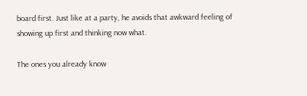board first. Just like at a party, he avoids that awkward feeling of showing up first and thinking now what.

The ones you already know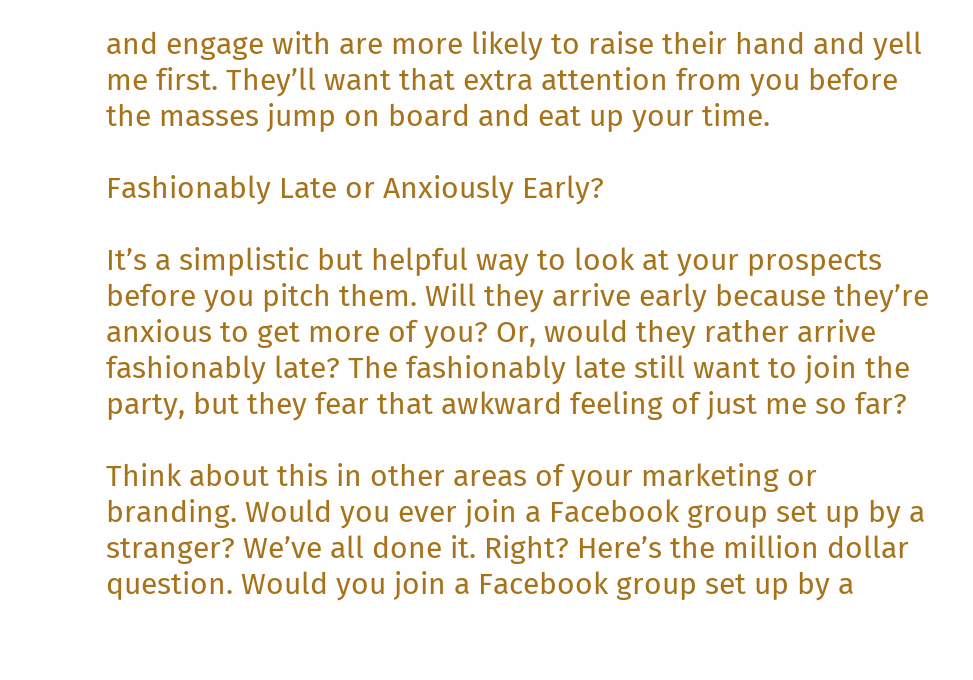and engage with are more likely to raise their hand and yell me first. They’ll want that extra attention from you before the masses jump on board and eat up your time.

Fashionably Late or Anxiously Early?

It’s a simplistic but helpful way to look at your prospects before you pitch them. Will they arrive early because they’re anxious to get more of you? Or, would they rather arrive fashionably late? The fashionably late still want to join the party, but they fear that awkward feeling of just me so far?

Think about this in other areas of your marketing or branding. Would you ever join a Facebook group set up by a stranger? We’ve all done it. Right? Here’s the million dollar question. Would you join a Facebook group set up by a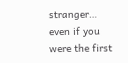stranger… even if you were the first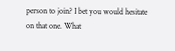person to join? I bet you would hesitate on that one. What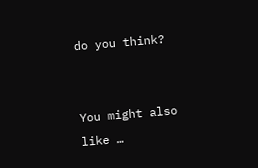do you think?


You might also like …